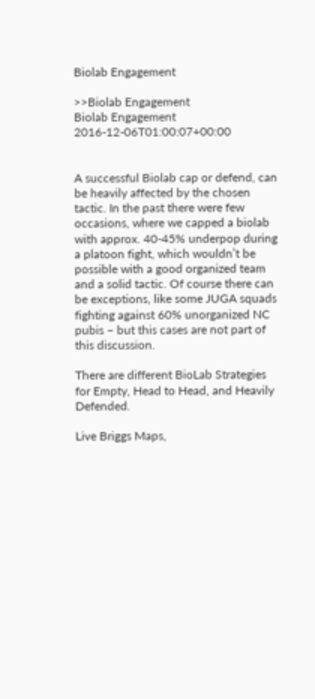Biolab Engagement

>>Biolab Engagement
Biolab Engagement 2016-12-06T01:00:07+00:00


A successful Biolab cap or defend, can be heavily affected by the chosen tactic. In the past there were few occasions, where we capped a biolab with approx. 40-45% underpop during a platoon fight, which wouldn’t be possible with a good organized team and a solid tactic. Of course there can be exceptions, like some JUGA squads fighting against 60% unorganized NC pubis – but this cases are not part of this discussion.

There are different BioLab Strategies for Empty, Head to Head, and Heavily Defended.

Live Briggs Maps,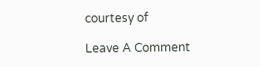courtesy of

Leave A Comment